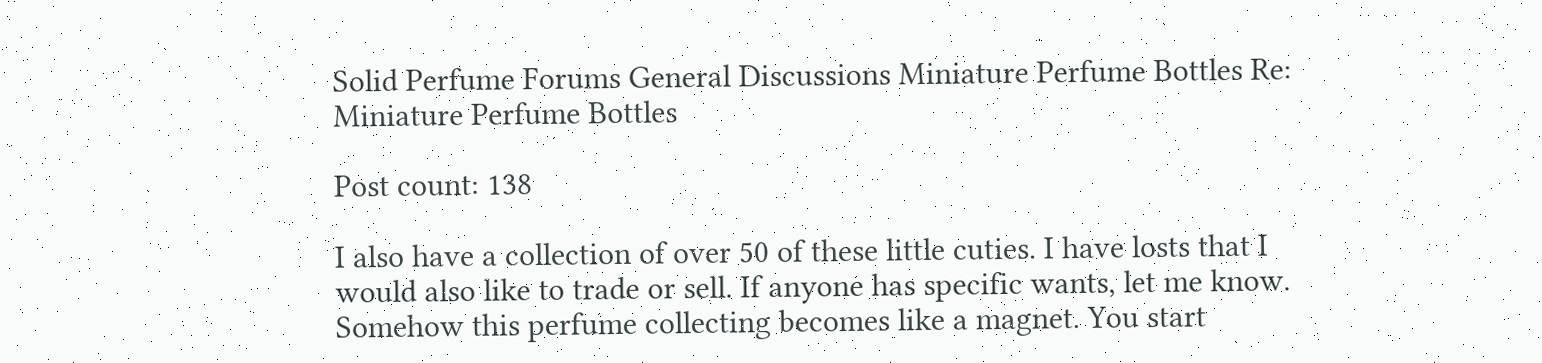Solid Perfume Forums General Discussions Miniature Perfume Bottles Re: Miniature Perfume Bottles

Post count: 138

I also have a collection of over 50 of these little cuties. I have losts that I would also like to trade or sell. If anyone has specific wants, let me know. Somehow this perfume collecting becomes like a magnet. You start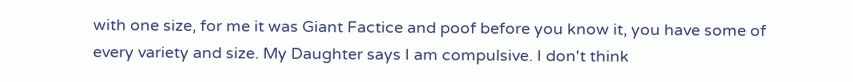with one size, for me it was Giant Factice and poof before you know it, you have some of every variety and size. My Daughter says I am compulsive. I don't think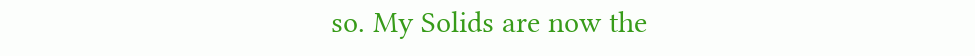so. My Solids are now the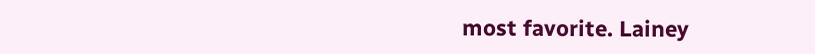most favorite. Lainey